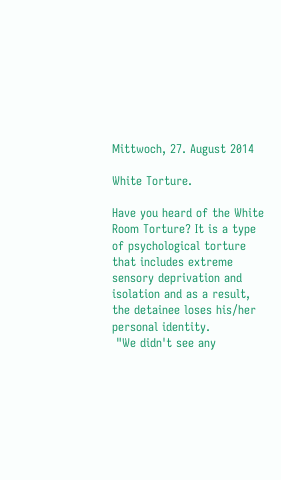Mittwoch, 27. August 2014

White Torture.

Have you heard of the White Room Torture? It is a type of psychological torture that includes extreme sensory deprivation and isolation and as a result, the detainee loses his/her personal identity.
 "We didn't see any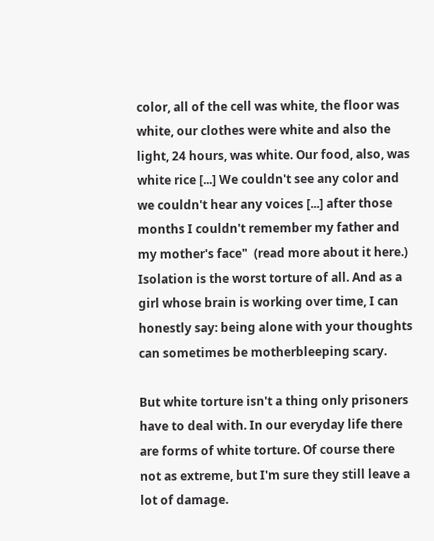color, all of the cell was white, the floor was white, our clothes were white and also the light, 24 hours, was white. Our food, also, was white rice [...] We couldn't see any color and we couldn't hear any voices [...] after those months I couldn't remember my father and my mother's face"  (read more about it here.)
Isolation is the worst torture of all. And as a girl whose brain is working over time, I can honestly say: being alone with your thoughts can sometimes be motherbleeping scary.

But white torture isn't a thing only prisoners have to deal with. In our everyday life there are forms of white torture. Of course there not as extreme, but I'm sure they still leave a lot of damage.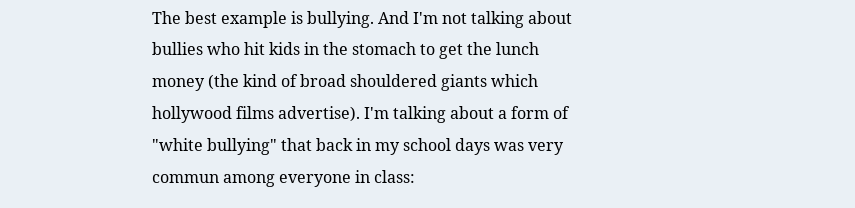The best example is bullying. And I'm not talking about bullies who hit kids in the stomach to get the lunch money (the kind of broad shouldered giants which hollywood films advertise). I'm talking about a form of "white bullying" that back in my school days was very commun among everyone in class: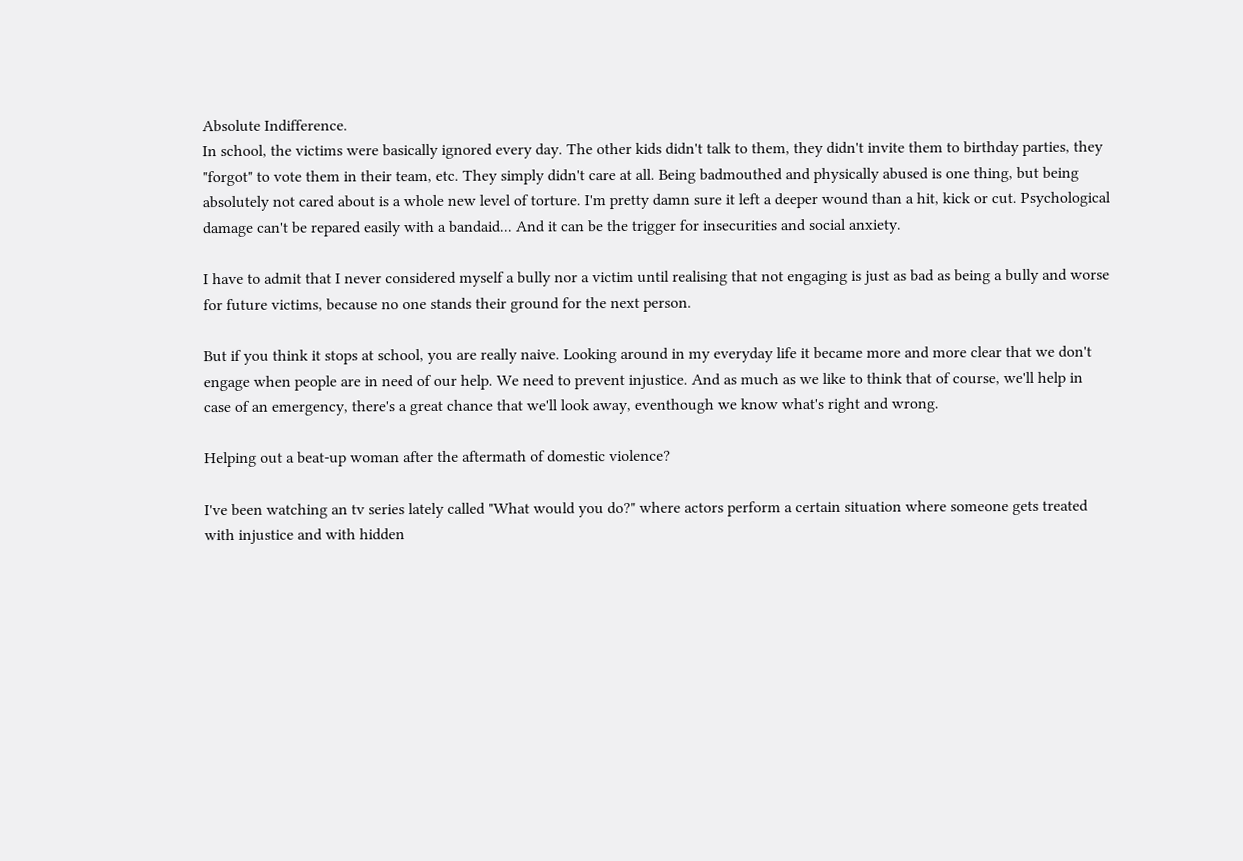Absolute Indifference.
In school, the victims were basically ignored every day. The other kids didn't talk to them, they didn't invite them to birthday parties, they "forgot" to vote them in their team, etc. They simply didn't care at all. Being badmouthed and physically abused is one thing, but being absolutely not cared about is a whole new level of torture. I'm pretty damn sure it left a deeper wound than a hit, kick or cut. Psychological damage can't be repared easily with a bandaid... And it can be the trigger for insecurities and social anxiety.

I have to admit that I never considered myself a bully nor a victim until realising that not engaging is just as bad as being a bully and worse for future victims, because no one stands their ground for the next person.

But if you think it stops at school, you are really naive. Looking around in my everyday life it became more and more clear that we don't engage when people are in need of our help. We need to prevent injustice. And as much as we like to think that of course, we'll help in case of an emergency, there's a great chance that we'll look away, eventhough we know what's right and wrong.

Helping out a beat-up woman after the aftermath of domestic violence?

I've been watching an tv series lately called "What would you do?" where actors perform a certain situation where someone gets treated with injustice and with hidden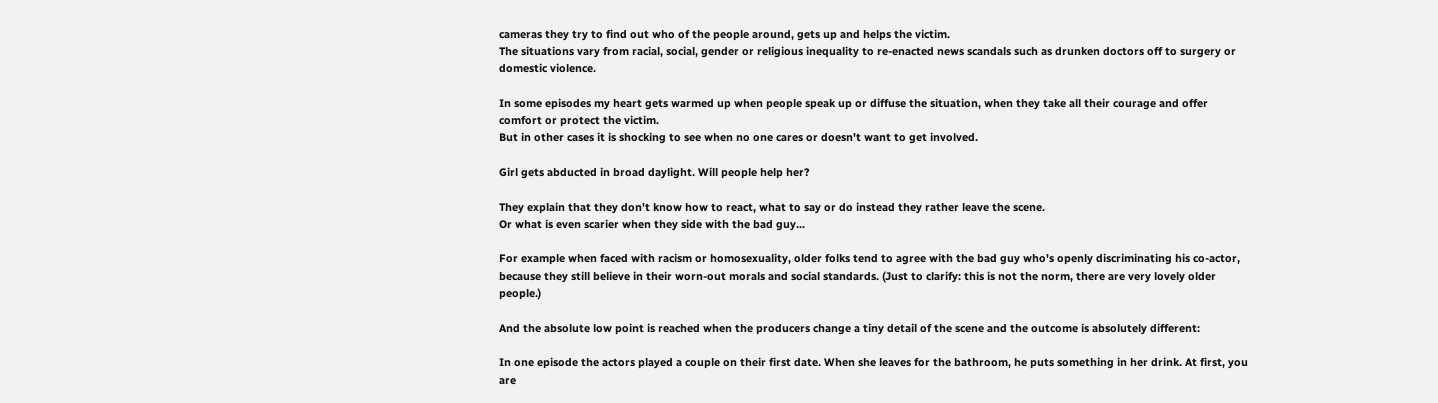cameras they try to find out who of the people around, gets up and helps the victim.
The situations vary from racial, social, gender or religious inequality to re-enacted news scandals such as drunken doctors off to surgery or domestic violence.

In some episodes my heart gets warmed up when people speak up or diffuse the situation, when they take all their courage and offer comfort or protect the victim.
But in other cases it is shocking to see when no one cares or doesn't want to get involved.

Girl gets abducted in broad daylight. Will people help her?

They explain that they don't know how to react, what to say or do instead they rather leave the scene.
Or what is even scarier when they side with the bad guy...

For example when faced with racism or homosexuality, older folks tend to agree with the bad guy who's openly discriminating his co-actor, because they still believe in their worn-out morals and social standards. (Just to clarify: this is not the norm, there are very lovely older people.)

And the absolute low point is reached when the producers change a tiny detail of the scene and the outcome is absolutely different:

In one episode the actors played a couple on their first date. When she leaves for the bathroom, he puts something in her drink. At first, you are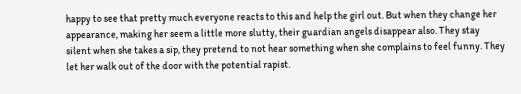happy to see that pretty much everyone reacts to this and help the girl out. But when they change her appearance, making her seem a little more slutty, their guardian angels disappear also. They stay silent when she takes a sip, they pretend to not hear something when she complains to feel funny. They let her walk out of the door with the potential rapist.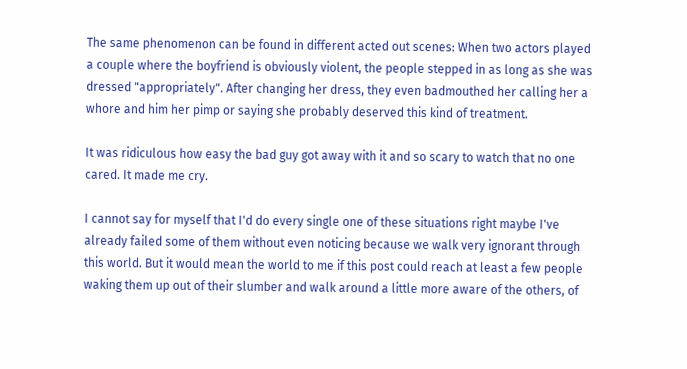The same phenomenon can be found in different acted out scenes: When two actors played a couple where the boyfriend is obviously violent, the people stepped in as long as she was dressed "appropriately". After changing her dress, they even badmouthed her calling her a whore and him her pimp or saying she probably deserved this kind of treatment.

It was ridiculous how easy the bad guy got away with it and so scary to watch that no one cared. It made me cry.

I cannot say for myself that I'd do every single one of these situations right maybe I've already failed some of them without even noticing because we walk very ignorant through this world. But it would mean the world to me if this post could reach at least a few people waking them up out of their slumber and walk around a little more aware of the others, of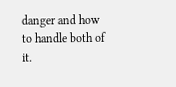danger and how to handle both of it.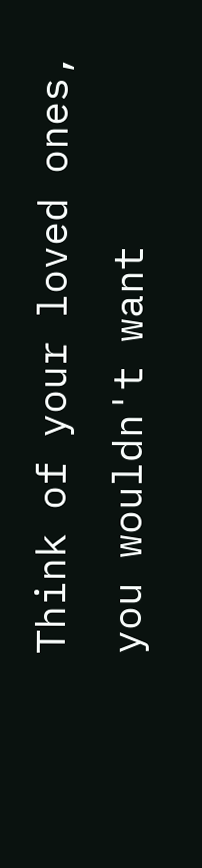Think of your loved ones, you wouldn't want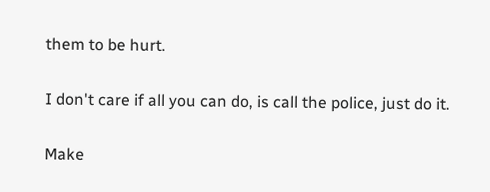them to be hurt.

I don't care if all you can do, is call the police, just do it.

Make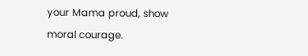your Mama proud, show moral courage.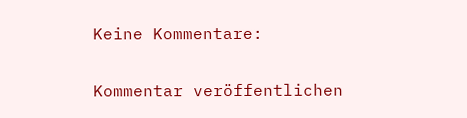Keine Kommentare:

Kommentar veröffentlichen